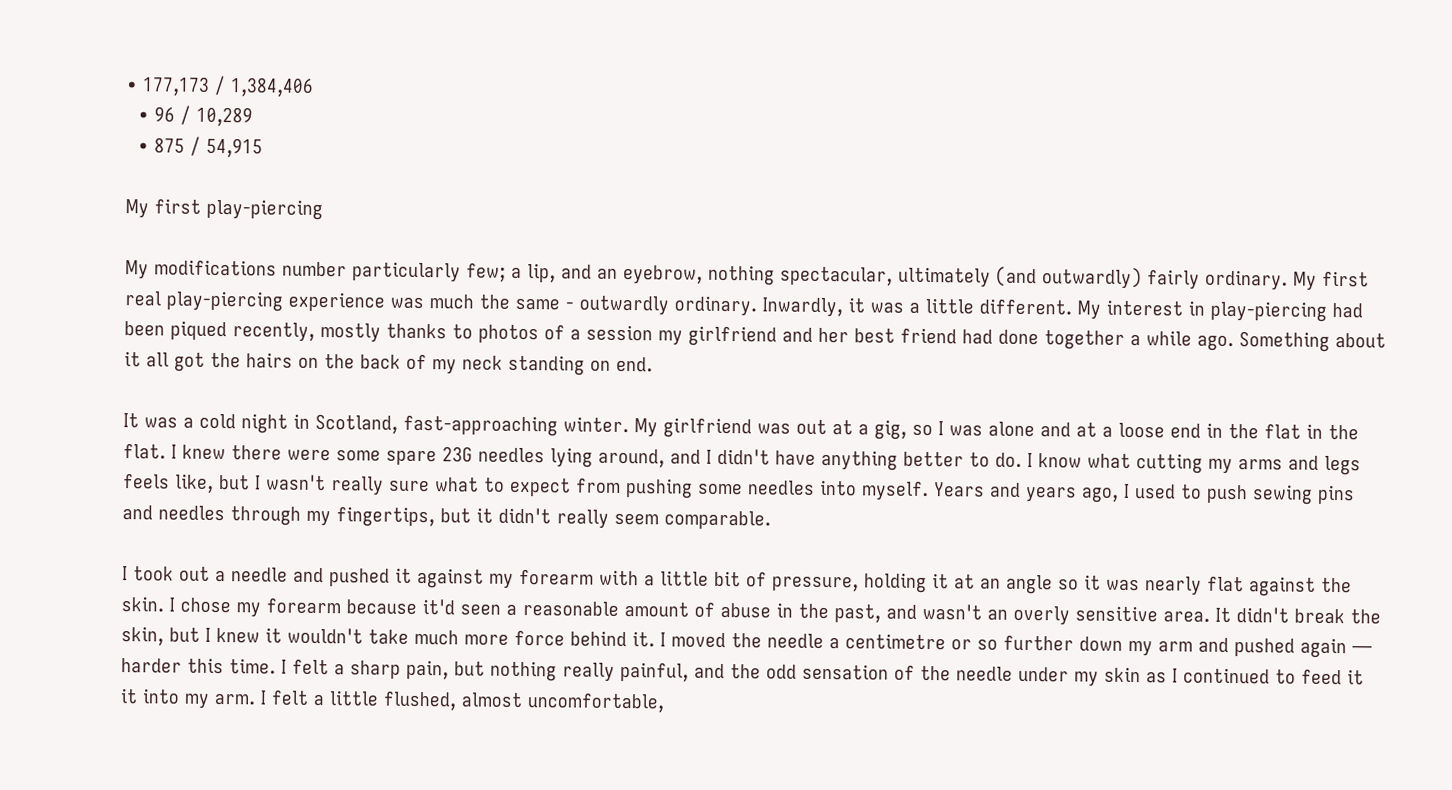• 177,173 / 1,384,406
  • 96 / 10,289
  • 875 / 54,915

My first play-piercing

My modifications number particularly few; a lip, and an eyebrow, nothing spectacular, ultimately (and outwardly) fairly ordinary. My first real play-piercing experience was much the same - outwardly ordinary. Inwardly, it was a little different. My interest in play-piercing had been piqued recently, mostly thanks to photos of a session my girlfriend and her best friend had done together a while ago. Something about it all got the hairs on the back of my neck standing on end.

It was a cold night in Scotland, fast-approaching winter. My girlfriend was out at a gig, so I was alone and at a loose end in the flat in the flat. I knew there were some spare 23G needles lying around, and I didn't have anything better to do. I know what cutting my arms and legs feels like, but I wasn't really sure what to expect from pushing some needles into myself. Years and years ago, I used to push sewing pins and needles through my fingertips, but it didn't really seem comparable.

I took out a needle and pushed it against my forearm with a little bit of pressure, holding it at an angle so it was nearly flat against the skin. I chose my forearm because it'd seen a reasonable amount of abuse in the past, and wasn't an overly sensitive area. It didn't break the skin, but I knew it wouldn't take much more force behind it. I moved the needle a centimetre or so further down my arm and pushed again — harder this time. I felt a sharp pain, but nothing really painful, and the odd sensation of the needle under my skin as I continued to feed it it into my arm. I felt a little flushed, almost uncomfortable,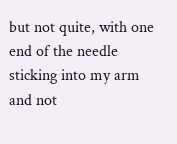but not quite, with one end of the needle sticking into my arm and not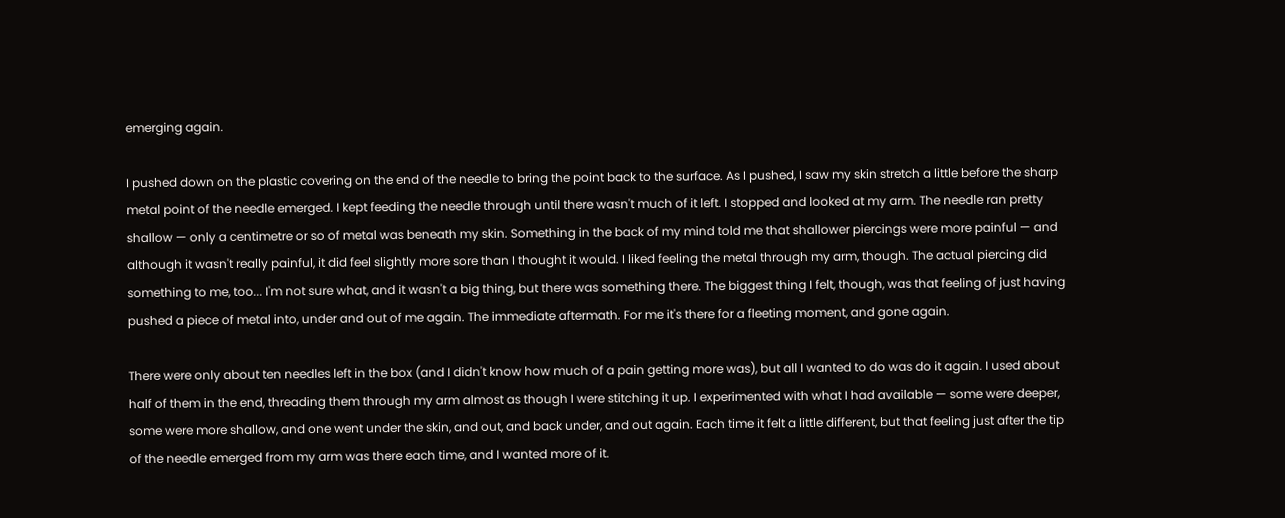emerging again.

I pushed down on the plastic covering on the end of the needle to bring the point back to the surface. As I pushed, I saw my skin stretch a little before the sharp metal point of the needle emerged. I kept feeding the needle through until there wasn't much of it left. I stopped and looked at my arm. The needle ran pretty shallow — only a centimetre or so of metal was beneath my skin. Something in the back of my mind told me that shallower piercings were more painful — and although it wasn't really painful, it did feel slightly more sore than I thought it would. I liked feeling the metal through my arm, though. The actual piercing did something to me, too... I'm not sure what, and it wasn't a big thing, but there was something there. The biggest thing I felt, though, was that feeling of just having pushed a piece of metal into, under and out of me again. The immediate aftermath. For me it's there for a fleeting moment, and gone again.

There were only about ten needles left in the box (and I didn't know how much of a pain getting more was), but all I wanted to do was do it again. I used about half of them in the end, threading them through my arm almost as though I were stitching it up. I experimented with what I had available — some were deeper, some were more shallow, and one went under the skin, and out, and back under, and out again. Each time it felt a little different, but that feeling just after the tip of the needle emerged from my arm was there each time, and I wanted more of it.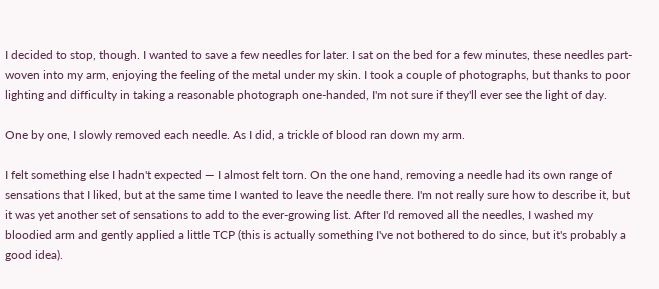I decided to stop, though. I wanted to save a few needles for later. I sat on the bed for a few minutes, these needles part-woven into my arm, enjoying the feeling of the metal under my skin. I took a couple of photographs, but thanks to poor lighting and difficulty in taking a reasonable photograph one-handed, I'm not sure if they'll ever see the light of day.

One by one, I slowly removed each needle. As I did, a trickle of blood ran down my arm.

I felt something else I hadn't expected — I almost felt torn. On the one hand, removing a needle had its own range of sensations that I liked, but at the same time I wanted to leave the needle there. I'm not really sure how to describe it, but it was yet another set of sensations to add to the ever-growing list. After I'd removed all the needles, I washed my bloodied arm and gently applied a little TCP (this is actually something I've not bothered to do since, but it's probably a good idea).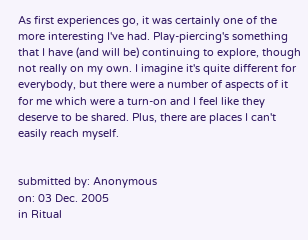As first experiences go, it was certainly one of the more interesting I've had. Play-piercing's something that I have (and will be) continuing to explore, though not really on my own. I imagine it's quite different for everybody, but there were a number of aspects of it for me which were a turn-on and I feel like they deserve to be shared. Plus, there are places I can't easily reach myself.


submitted by: Anonymous
on: 03 Dec. 2005
in Ritual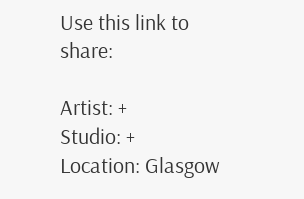Use this link to share:

Artist: +
Studio: +
Location: Glasgow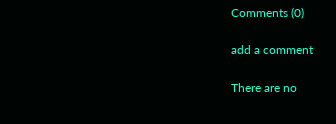Comments (0)

add a comment

There are no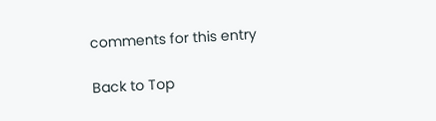comments for this entry

Back to Top